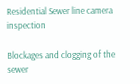Residential Sewer line camera inspection

Blockages and clogging of the sewer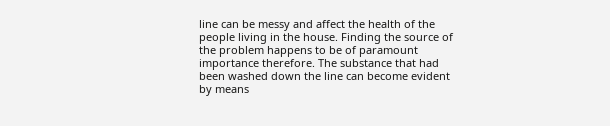line can be messy and affect the health of the people living in the house. Finding the source of the problem happens to be of paramount importance therefore. The substance that had been washed down the line can become evident by means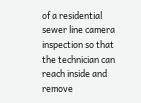of a residential sewer line camera inspection so that the technician can reach inside and remove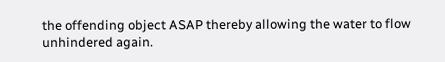the offending object ASAP thereby allowing the water to flow unhindered again.